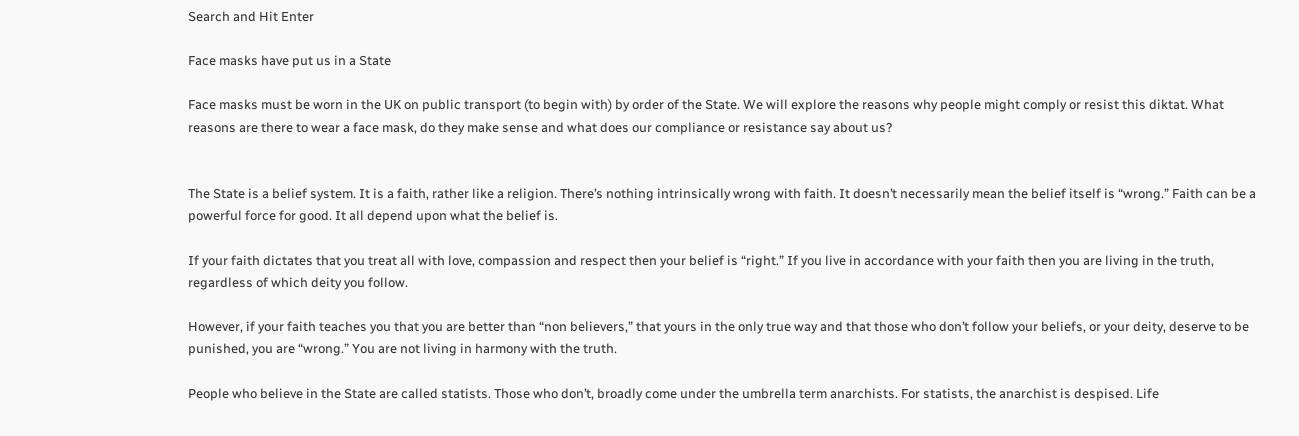Search and Hit Enter

Face masks have put us in a State

Face masks must be worn in the UK on public transport (to begin with) by order of the State. We will explore the reasons why people might comply or resist this diktat. What reasons are there to wear a face mask, do they make sense and what does our compliance or resistance say about us?


The State is a belief system. It is a faith, rather like a religion. There’s nothing intrinsically wrong with faith. It doesn’t necessarily mean the belief itself is “wrong.” Faith can be a powerful force for good. It all depend upon what the belief is.

If your faith dictates that you treat all with love, compassion and respect then your belief is “right.” If you live in accordance with your faith then you are living in the truth, regardless of which deity you follow.

However, if your faith teaches you that you are better than “non believers,” that yours in the only true way and that those who don’t follow your beliefs, or your deity, deserve to be punished, you are “wrong.” You are not living in harmony with the truth.

People who believe in the State are called statists. Those who don’t, broadly come under the umbrella term anarchists. For statists, the anarchist is despised. Life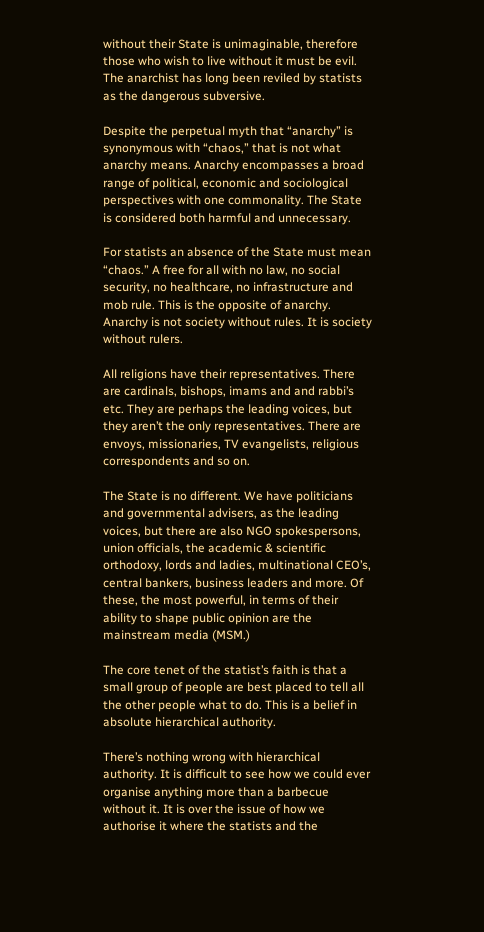without their State is unimaginable, therefore those who wish to live without it must be evil. The anarchist has long been reviled by statists as the dangerous subversive.

Despite the perpetual myth that “anarchy” is synonymous with “chaos,” that is not what anarchy means. Anarchy encompasses a broad range of political, economic and sociological perspectives with one commonality. The State is considered both harmful and unnecessary.

For statists an absence of the State must mean “chaos.” A free for all with no law, no social security, no healthcare, no infrastructure and mob rule. This is the opposite of anarchy. Anarchy is not society without rules. It is society without rulers.

All religions have their representatives. There are cardinals, bishops, imams and and rabbi’s etc. They are perhaps the leading voices, but they aren’t the only representatives. There are envoys, missionaries, TV evangelists, religious correspondents and so on.

The State is no different. We have politicians and governmental advisers, as the leading voices, but there are also NGO spokespersons, union officials, the academic & scientific orthodoxy, lords and ladies, multinational CEO’s, central bankers, business leaders and more. Of these, the most powerful, in terms of their ability to shape public opinion are the mainstream media (MSM.)

The core tenet of the statist’s faith is that a small group of people are best placed to tell all the other people what to do. This is a belief in absolute hierarchical authority.

There’s nothing wrong with hierarchical authority. It is difficult to see how we could ever organise anything more than a barbecue without it. It is over the issue of how we authorise it where the statists and the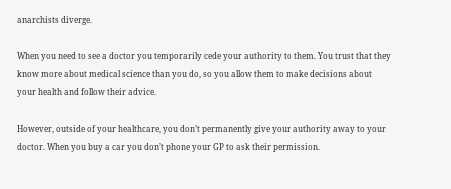anarchists diverge.

When you need to see a doctor you temporarily cede your authority to them. You trust that they know more about medical science than you do, so you allow them to make decisions about your health and follow their advice.

However, outside of your healthcare, you don’t permanently give your authority away to your doctor. When you buy a car you don’t phone your GP to ask their permission.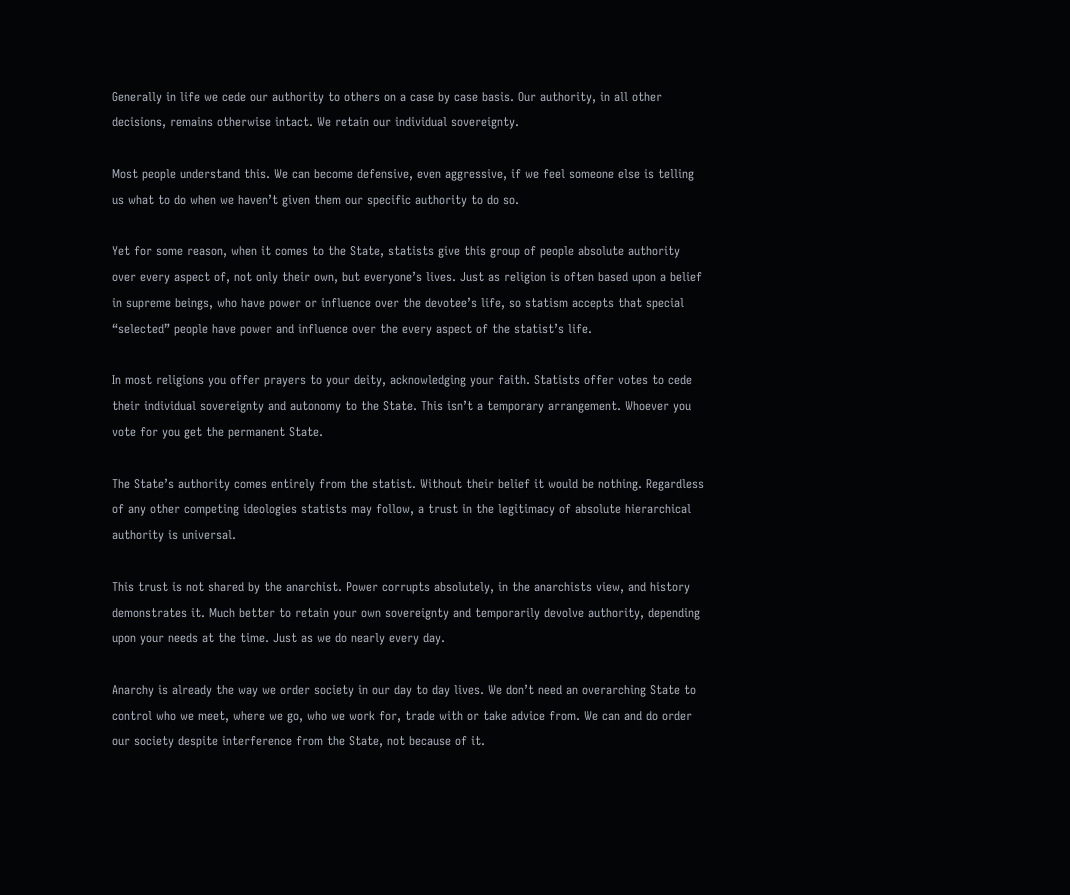Generally in life we cede our authority to others on a case by case basis. Our authority, in all other decisions, remains otherwise intact. We retain our individual sovereignty.

Most people understand this. We can become defensive, even aggressive, if we feel someone else is telling us what to do when we haven’t given them our specific authority to do so.

Yet for some reason, when it comes to the State, statists give this group of people absolute authority over every aspect of, not only their own, but everyone’s lives. Just as religion is often based upon a belief in supreme beings, who have power or influence over the devotee’s life, so statism accepts that special “selected” people have power and influence over the every aspect of the statist’s life.

In most religions you offer prayers to your deity, acknowledging your faith. Statists offer votes to cede their individual sovereignty and autonomy to the State. This isn’t a temporary arrangement. Whoever you vote for you get the permanent State.

The State’s authority comes entirely from the statist. Without their belief it would be nothing. Regardless of any other competing ideologies statists may follow, a trust in the legitimacy of absolute hierarchical authority is universal.

This trust is not shared by the anarchist. Power corrupts absolutely, in the anarchists view, and history demonstrates it. Much better to retain your own sovereignty and temporarily devolve authority, depending upon your needs at the time. Just as we do nearly every day.

Anarchy is already the way we order society in our day to day lives. We don’t need an overarching State to control who we meet, where we go, who we work for, trade with or take advice from. We can and do order our society despite interference from the State, not because of it.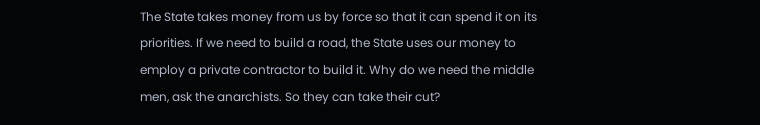The State takes money from us by force so that it can spend it on its priorities. If we need to build a road, the State uses our money to employ a private contractor to build it. Why do we need the middle men, ask the anarchists. So they can take their cut?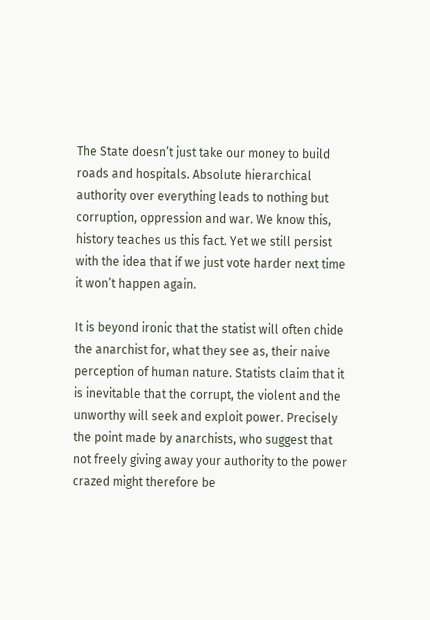The State doesn’t just take our money to build roads and hospitals. Absolute hierarchical authority over everything leads to nothing but corruption, oppression and war. We know this, history teaches us this fact. Yet we still persist with the idea that if we just vote harder next time it won’t happen again.

It is beyond ironic that the statist will often chide the anarchist for, what they see as, their naive perception of human nature. Statists claim that it is inevitable that the corrupt, the violent and the unworthy will seek and exploit power. Precisely the point made by anarchists, who suggest that not freely giving away your authority to the power crazed might therefore be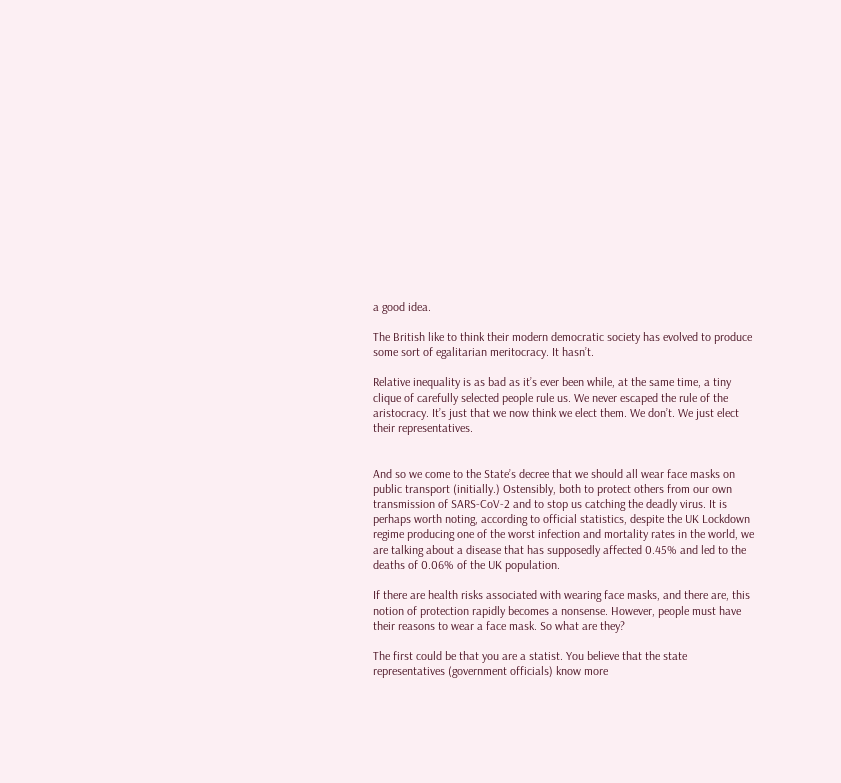a good idea.

The British like to think their modern democratic society has evolved to produce some sort of egalitarian meritocracy. It hasn’t.

Relative inequality is as bad as it’s ever been while, at the same time, a tiny clique of carefully selected people rule us. We never escaped the rule of the aristocracy. It’s just that we now think we elect them. We don’t. We just elect their representatives.


And so we come to the State’s decree that we should all wear face masks on public transport (initially.) Ostensibly, both to protect others from our own transmission of SARS-CoV-2 and to stop us catching the deadly virus. It is perhaps worth noting, according to official statistics, despite the UK Lockdown regime producing one of the worst infection and mortality rates in the world, we are talking about a disease that has supposedly affected 0.45% and led to the deaths of 0.06% of the UK population.

If there are health risks associated with wearing face masks, and there are, this notion of protection rapidly becomes a nonsense. However, people must have their reasons to wear a face mask. So what are they?

The first could be that you are a statist. You believe that the state representatives (government officials) know more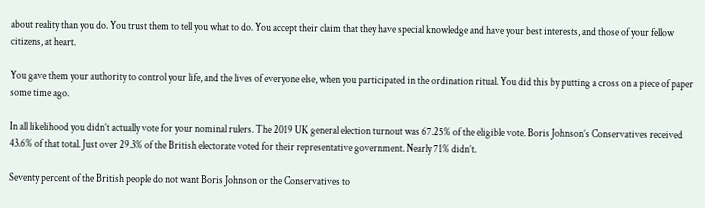about reality than you do. You trust them to tell you what to do. You accept their claim that they have special knowledge and have your best interests, and those of your fellow citizens, at heart.

You gave them your authority to control your life, and the lives of everyone else, when you participated in the ordination ritual. You did this by putting a cross on a piece of paper some time ago.

In all likelihood you didn’t actually vote for your nominal rulers. The 2019 UK general election turnout was 67.25% of the eligible vote. Boris Johnson’s Conservatives received 43.6% of that total. Just over 29.3% of the British electorate voted for their representative government. Nearly 71% didn’t.

Seventy percent of the British people do not want Boris Johnson or the Conservatives to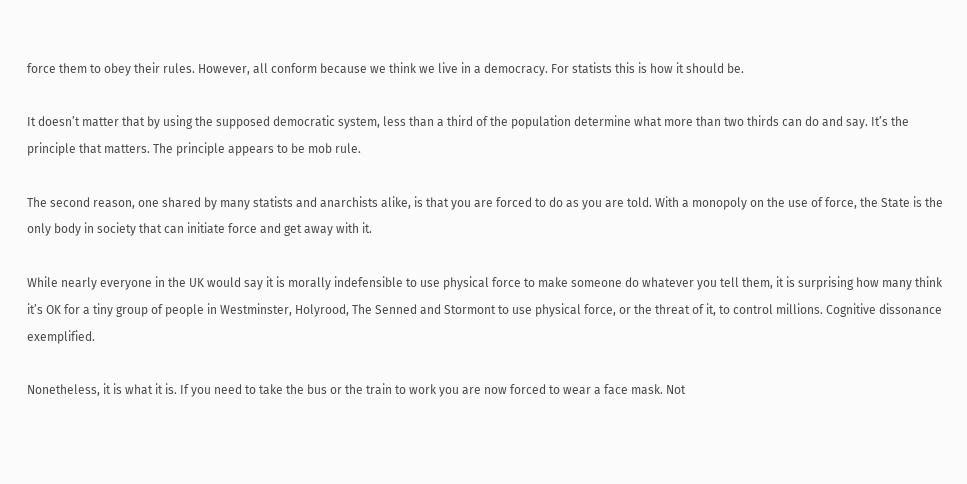force them to obey their rules. However, all conform because we think we live in a democracy. For statists this is how it should be.

It doesn’t matter that by using the supposed democratic system, less than a third of the population determine what more than two thirds can do and say. It’s the principle that matters. The principle appears to be mob rule.

The second reason, one shared by many statists and anarchists alike, is that you are forced to do as you are told. With a monopoly on the use of force, the State is the only body in society that can initiate force and get away with it.

While nearly everyone in the UK would say it is morally indefensible to use physical force to make someone do whatever you tell them, it is surprising how many think it’s OK for a tiny group of people in Westminster, Holyrood, The Senned and Stormont to use physical force, or the threat of it, to control millions. Cognitive dissonance exemplified.

Nonetheless, it is what it is. If you need to take the bus or the train to work you are now forced to wear a face mask. Not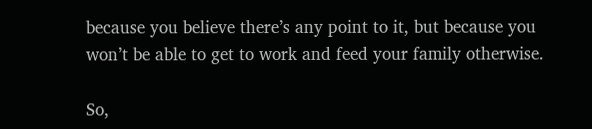because you believe there’s any point to it, but because you won’t be able to get to work and feed your family otherwise.

So,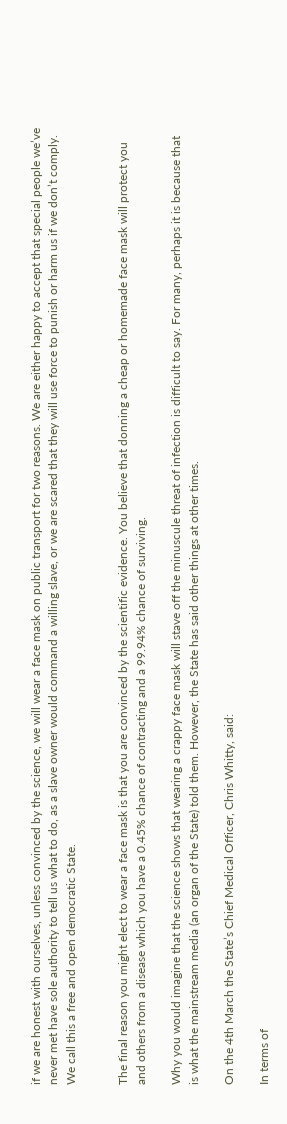if we are honest with ourselves, unless convinced by the science, we will wear a face mask on public transport for two reasons. We are either happy to accept that special people we’ve never met have sole authority to tell us what to do, as a slave owner would command a willing slave, or we are scared that they will use force to punish or harm us if we don’t comply. We call this a free and open democratic State.


The final reason you might elect to wear a face mask is that you are convinced by the scientific evidence. You believe that donning a cheap or homemade face mask will protect you and others from a disease which you have a 0.45% chance of contracting and a 99.94% chance of surviving.

Why you would imagine that the science shows that wearing a crappy face mask will stave off the minuscule threat of infection is difficult to say. For many, perhaps it is because that is what the mainstream media (an organ of the State) told them. However, the State has said other things at other times.

On the 4th March the State’s Chief Medical Officer, Chris Whitty, said:

In terms of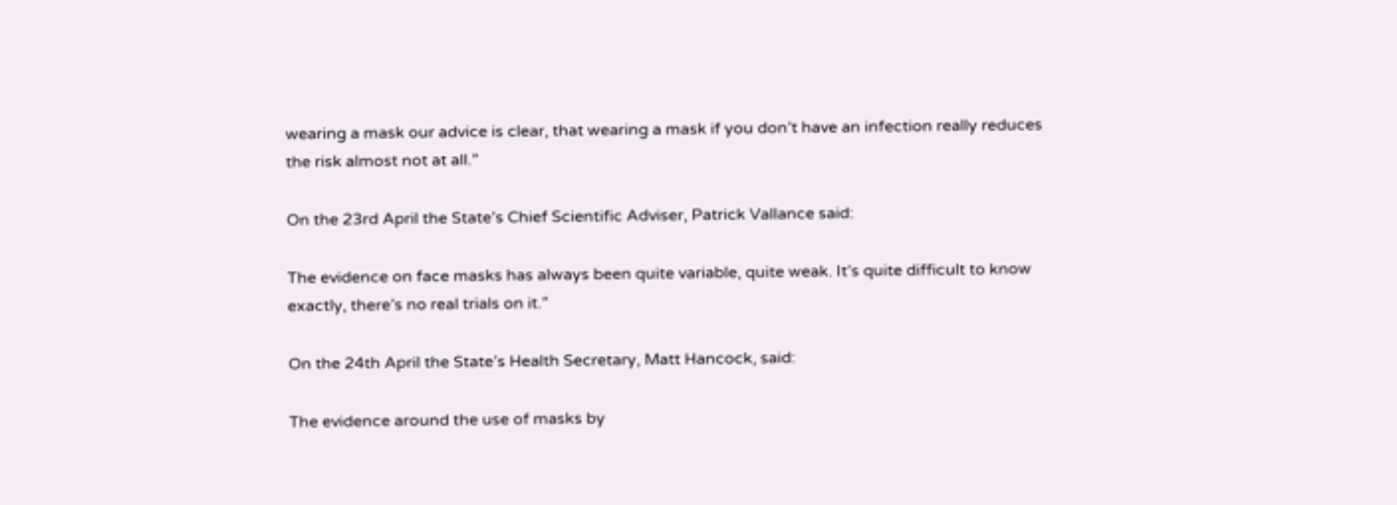wearing a mask our advice is clear, that wearing a mask if you don’t have an infection really reduces the risk almost not at all.”

On the 23rd April the State’s Chief Scientific Adviser, Patrick Vallance said:

The evidence on face masks has always been quite variable, quite weak. It’s quite difficult to know exactly, there’s no real trials on it.”

On the 24th April the State’s Health Secretary, Matt Hancock, said:

The evidence around the use of masks by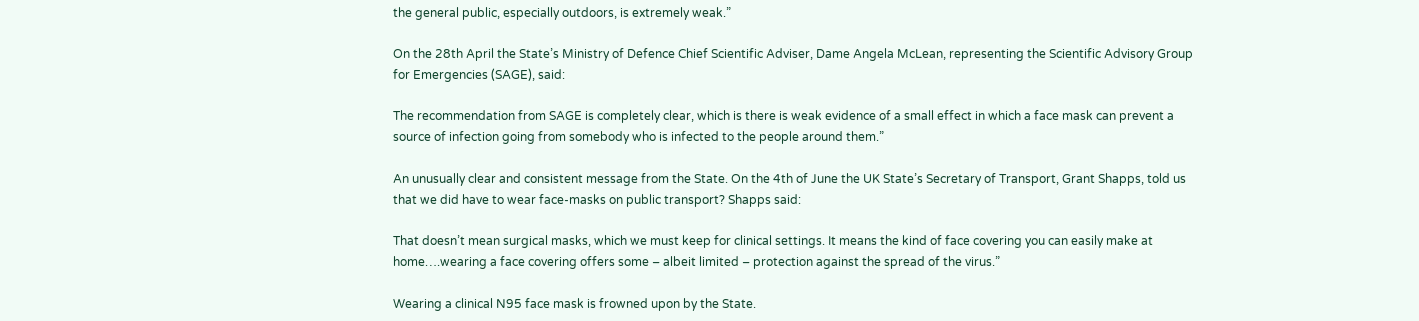the general public, especially outdoors, is extremely weak.”

On the 28th April the State’s Ministry of Defence Chief Scientific Adviser, Dame Angela McLean, representing the Scientific Advisory Group for Emergencies (SAGE), said:

The recommendation from SAGE is completely clear, which is there is weak evidence of a small effect in which a face mask can prevent a source of infection going from somebody who is infected to the people around them.”

An unusually clear and consistent message from the State. On the 4th of June the UK State’s Secretary of Transport, Grant Shapps, told us that we did have to wear face-masks on public transport? Shapps said:

That doesn’t mean surgical masks, which we must keep for clinical settings. It means the kind of face covering you can easily make at home….wearing a face covering offers some – albeit limited – protection against the spread of the virus.”

Wearing a clinical N95 face mask is frowned upon by the State.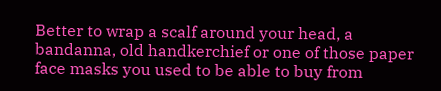Better to wrap a scalf around your head, a bandanna, old handkerchief or one of those paper face masks you used to be able to buy from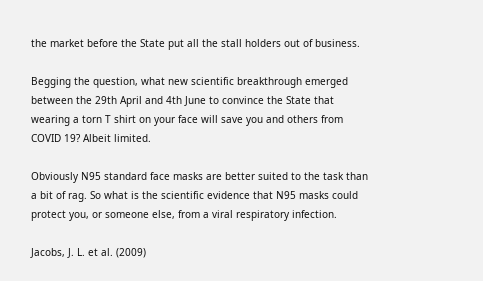the market before the State put all the stall holders out of business.

Begging the question, what new scientific breakthrough emerged between the 29th April and 4th June to convince the State that wearing a torn T shirt on your face will save you and others from COVID 19? Albeit limited.

Obviously N95 standard face masks are better suited to the task than a bit of rag. So what is the scientific evidence that N95 masks could protect you, or someone else, from a viral respiratory infection.

Jacobs, J. L. et al. (2009)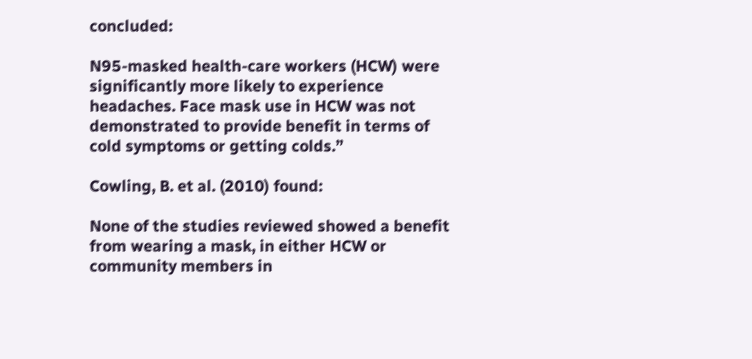concluded:

N95-masked health-care workers (HCW) were significantly more likely to experience headaches. Face mask use in HCW was not demonstrated to provide benefit in terms of cold symptoms or getting colds.”

Cowling, B. et al. (2010) found:

None of the studies reviewed showed a benefit from wearing a mask, in either HCW or community members in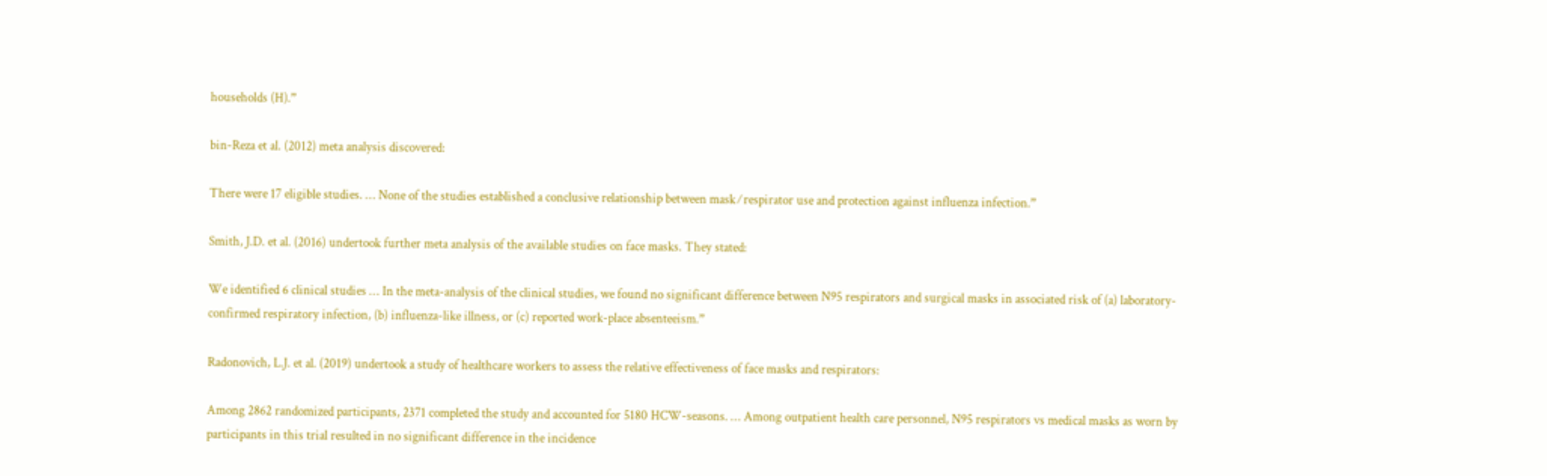households (H).”

bin-Reza et al. (2012) meta analysis discovered:

There were 17 eligible studies. … None of the studies established a conclusive relationship between mask ⁄ respirator use and protection against influenza infection.”

Smith, J.D. et al. (2016) undertook further meta analysis of the available studies on face masks. They stated:

We identified 6 clinical studies … In the meta-analysis of the clinical studies, we found no significant difference between N95 respirators and surgical masks in associated risk of (a) laboratory-confirmed respiratory infection, (b) influenza-like illness, or (c) reported work-place absenteeism.”

Radonovich, L.J. et al. (2019) undertook a study of healthcare workers to assess the relative effectiveness of face masks and respirators:

Among 2862 randomized participants, 2371 completed the study and accounted for 5180 HCW-seasons. … Among outpatient health care personnel, N95 respirators vs medical masks as worn by participants in this trial resulted in no significant difference in the incidence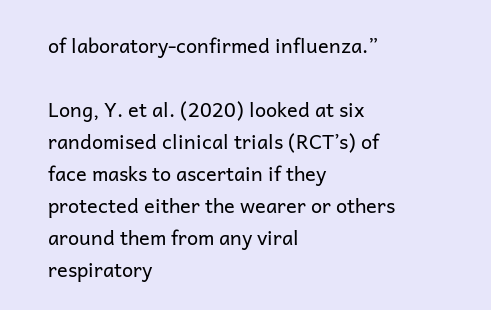of laboratory-confirmed influenza.”

Long, Y. et al. (2020) looked at six randomised clinical trials (RCT’s) of face masks to ascertain if they protected either the wearer or others around them from any viral respiratory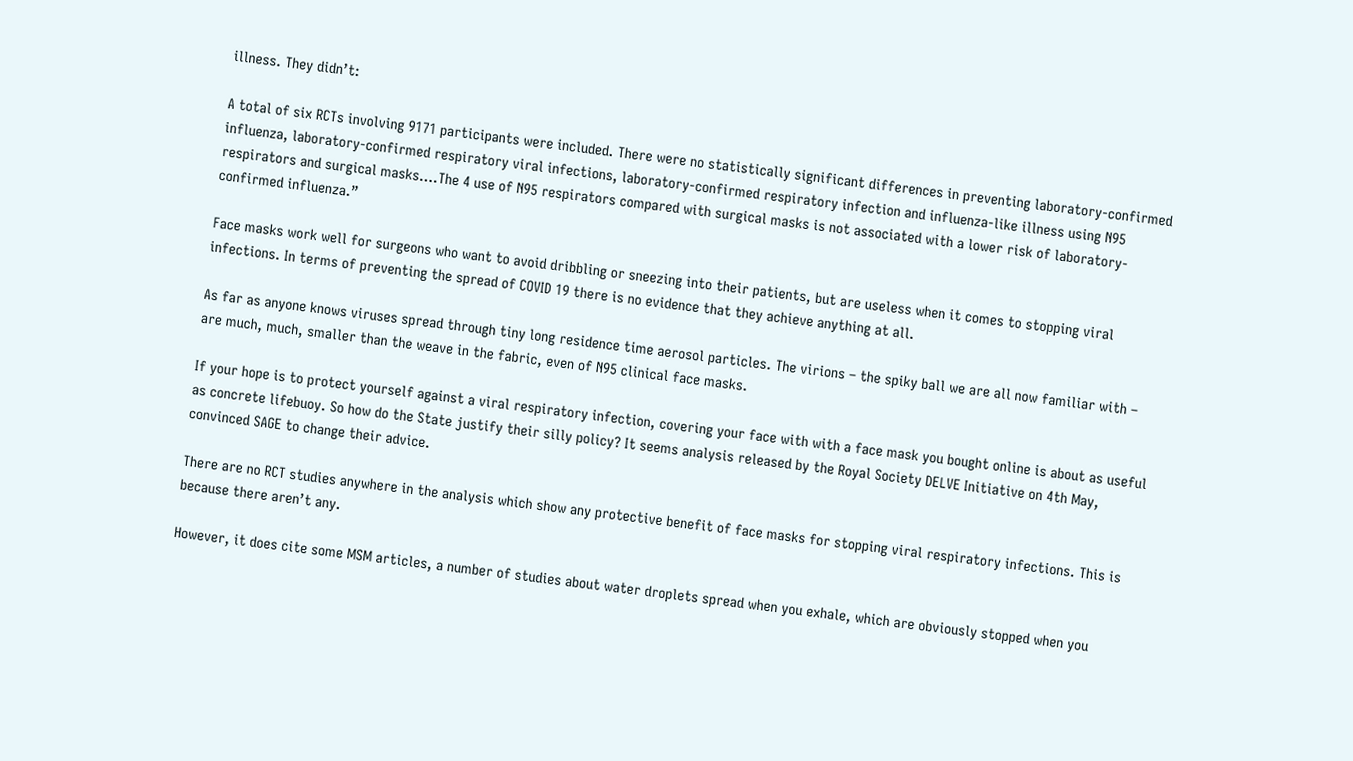illness. They didn’t:

A total of six RCTs involving 9171 participants were included. There were no statistically significant differences in preventing laboratory-confirmed influenza, laboratory-confirmed respiratory viral infections, laboratory-confirmed respiratory infection and influenza-like illness using N95 respirators and surgical masks….The 4 use of N95 respirators compared with surgical masks is not associated with a lower risk of laboratory-confirmed influenza.”

Face masks work well for surgeons who want to avoid dribbling or sneezing into their patients, but are useless when it comes to stopping viral infections. In terms of preventing the spread of COVID 19 there is no evidence that they achieve anything at all.

As far as anyone knows viruses spread through tiny long residence time aerosol particles. The virions – the spiky ball we are all now familiar with – are much, much, smaller than the weave in the fabric, even of N95 clinical face masks.

If your hope is to protect yourself against a viral respiratory infection, covering your face with with a face mask you bought online is about as useful as concrete lifebuoy. So how do the State justify their silly policy? It seems analysis released by the Royal Society DELVE Initiative on 4th May, convinced SAGE to change their advice.

There are no RCT studies anywhere in the analysis which show any protective benefit of face masks for stopping viral respiratory infections. This is because there aren’t any.

However, it does cite some MSM articles, a number of studies about water droplets spread when you exhale, which are obviously stopped when you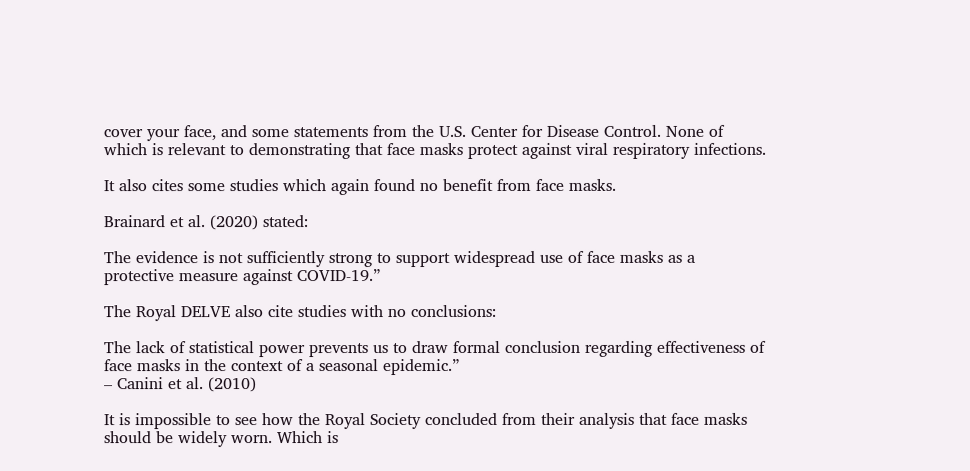cover your face, and some statements from the U.S. Center for Disease Control. None of which is relevant to demonstrating that face masks protect against viral respiratory infections.

It also cites some studies which again found no benefit from face masks.

Brainard et al. (2020) stated:

The evidence is not sufficiently strong to support widespread use of face masks as a protective measure against COVID-19.”

The Royal DELVE also cite studies with no conclusions:

The lack of statistical power prevents us to draw formal conclusion regarding effectiveness of face masks in the context of a seasonal epidemic.”
– Canini et al. (2010)

It is impossible to see how the Royal Society concluded from their analysis that face masks should be widely worn. Which is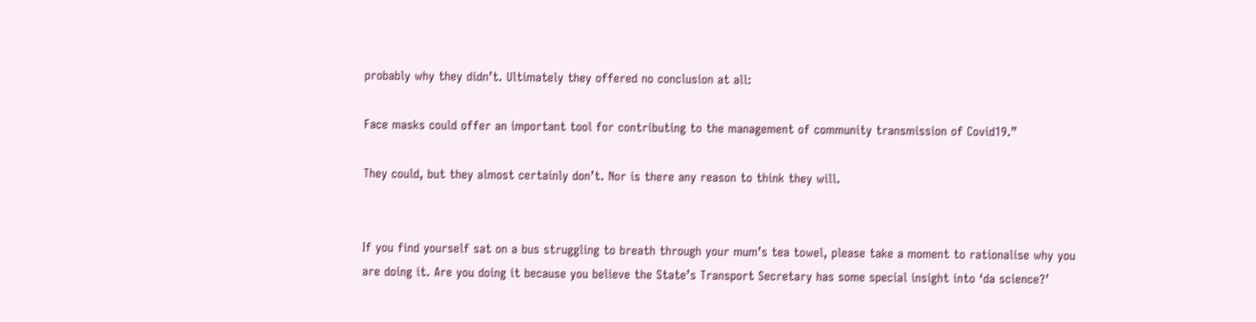probably why they didn’t. Ultimately they offered no conclusion at all:

Face masks could offer an important tool for contributing to the management of community transmission of Covid19.”

They could, but they almost certainly don’t. Nor is there any reason to think they will.


If you find yourself sat on a bus struggling to breath through your mum’s tea towel, please take a moment to rationalise why you are doing it. Are you doing it because you believe the State’s Transport Secretary has some special insight into ‘da science?’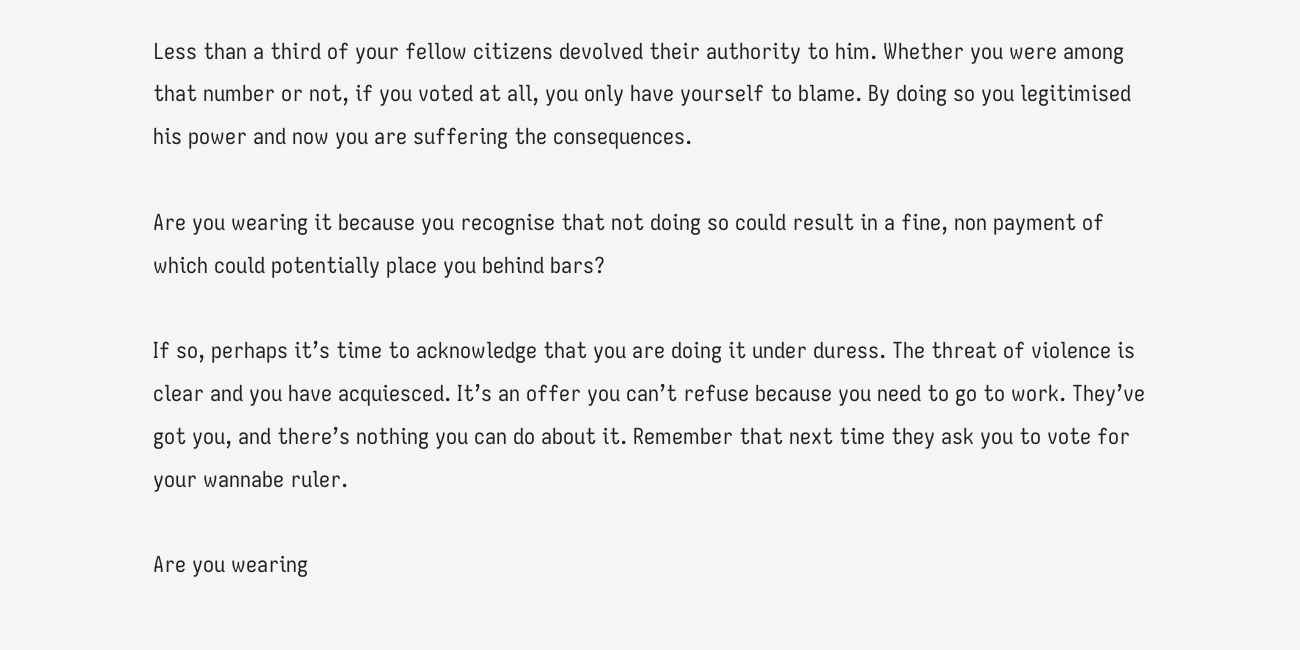Less than a third of your fellow citizens devolved their authority to him. Whether you were among that number or not, if you voted at all, you only have yourself to blame. By doing so you legitimised his power and now you are suffering the consequences.

Are you wearing it because you recognise that not doing so could result in a fine, non payment of which could potentially place you behind bars?

If so, perhaps it’s time to acknowledge that you are doing it under duress. The threat of violence is clear and you have acquiesced. It’s an offer you can’t refuse because you need to go to work. They’ve got you, and there’s nothing you can do about it. Remember that next time they ask you to vote for your wannabe ruler.

Are you wearing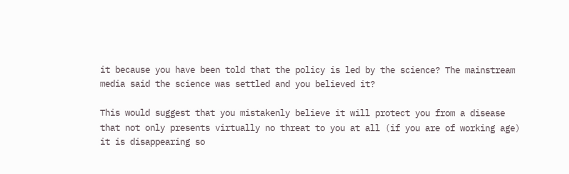it because you have been told that the policy is led by the science? The mainstream media said the science was settled and you believed it?

This would suggest that you mistakenly believe it will protect you from a disease that not only presents virtually no threat to you at all (if you are of working age) it is disappearing so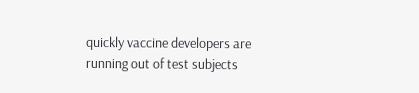quickly vaccine developers are running out of test subjects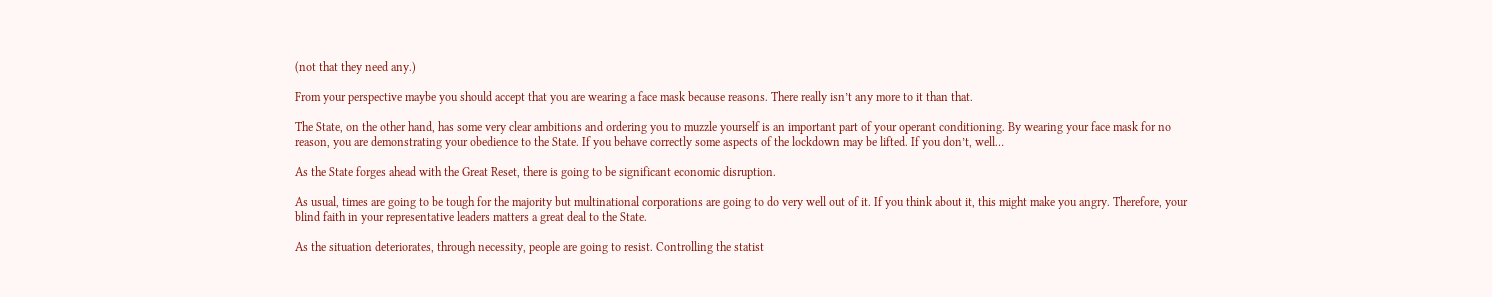(not that they need any.)

From your perspective maybe you should accept that you are wearing a face mask because reasons. There really isn’t any more to it than that.

The State, on the other hand, has some very clear ambitions and ordering you to muzzle yourself is an important part of your operant conditioning. By wearing your face mask for no reason, you are demonstrating your obedience to the State. If you behave correctly some aspects of the lockdown may be lifted. If you don’t, well…

As the State forges ahead with the Great Reset, there is going to be significant economic disruption.

As usual, times are going to be tough for the majority but multinational corporations are going to do very well out of it. If you think about it, this might make you angry. Therefore, your blind faith in your representative leaders matters a great deal to the State.

As the situation deteriorates, through necessity, people are going to resist. Controlling the statist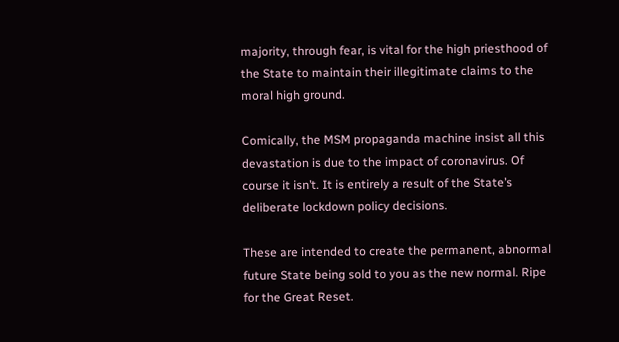majority, through fear, is vital for the high priesthood of the State to maintain their illegitimate claims to the moral high ground.

Comically, the MSM propaganda machine insist all this devastation is due to the impact of coronavirus. Of course it isn’t. It is entirely a result of the State’s deliberate lockdown policy decisions.

These are intended to create the permanent, abnormal future State being sold to you as the new normal. Ripe for the Great Reset.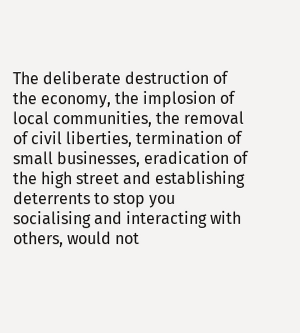The deliberate destruction of the economy, the implosion of local communities, the removal of civil liberties, termination of small businesses, eradication of the high street and establishing deterrents to stop you socialising and interacting with others, would not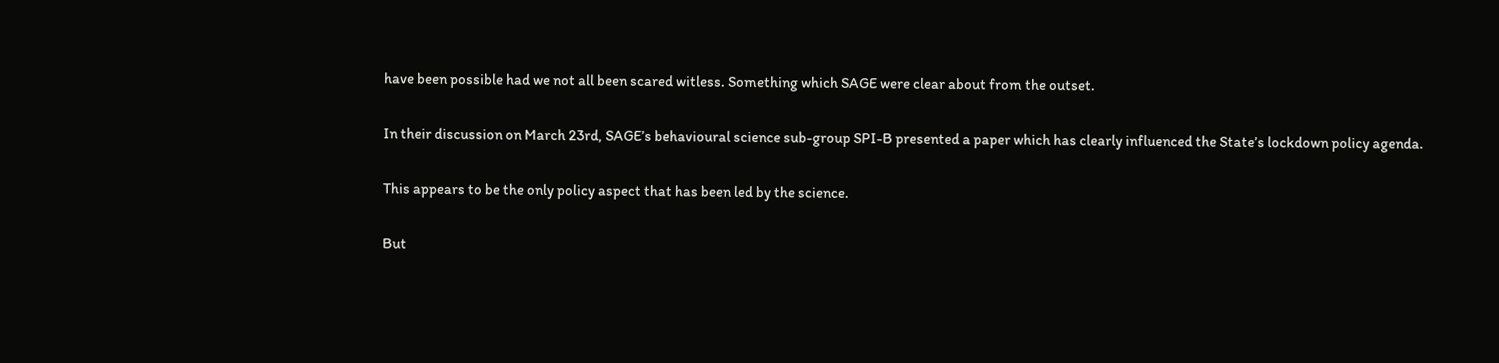have been possible had we not all been scared witless. Something which SAGE were clear about from the outset.

In their discussion on March 23rd, SAGE’s behavioural science sub-group SPI-B presented a paper which has clearly influenced the State’s lockdown policy agenda.

This appears to be the only policy aspect that has been led by the science.

But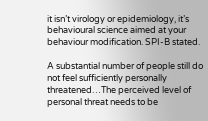it isn’t virology or epidemiology, it’s behavioural science aimed at your behaviour modification. SPI-B stated.

A substantial number of people still do not feel sufficiently personally threatened…The perceived level of personal threat needs to be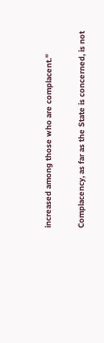increased among those who are complacent.”

Complacency, as far as the State is concerned, is not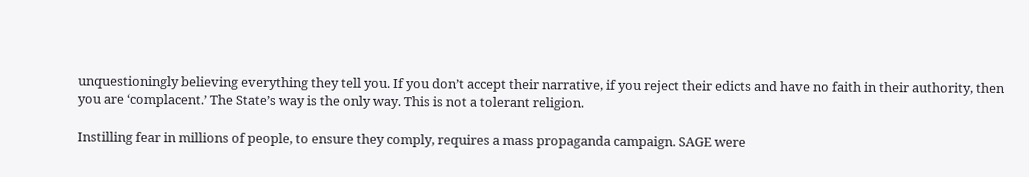unquestioningly believing everything they tell you. If you don’t accept their narrative, if you reject their edicts and have no faith in their authority, then you are ‘complacent.’ The State’s way is the only way. This is not a tolerant religion.

Instilling fear in millions of people, to ensure they comply, requires a mass propaganda campaign. SAGE were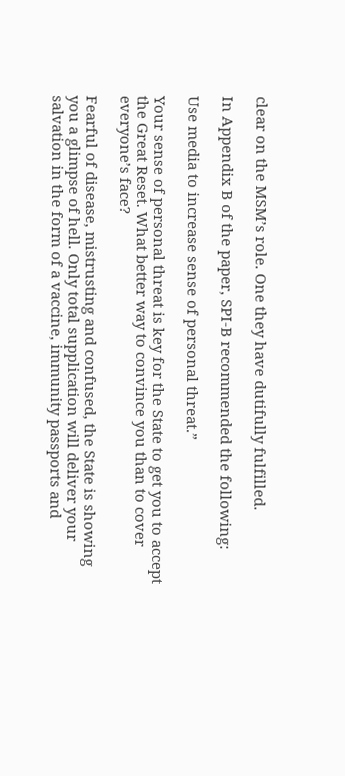clear on the MSM’s role. One they have dutifully fulfilled.

In Appendix B of the paper, SPI-B recommended the following:

Use media to increase sense of personal threat.”

Your sense of personal threat is key for the State to get you to accept the Great Reset. What better way to convince you than to cover everyone’s face?

Fearful of disease, mistrusting and confused, the State is showing you a glimpse of hell. Only total supplication will deliver your salvation in the form of a vaccine, immunity passports and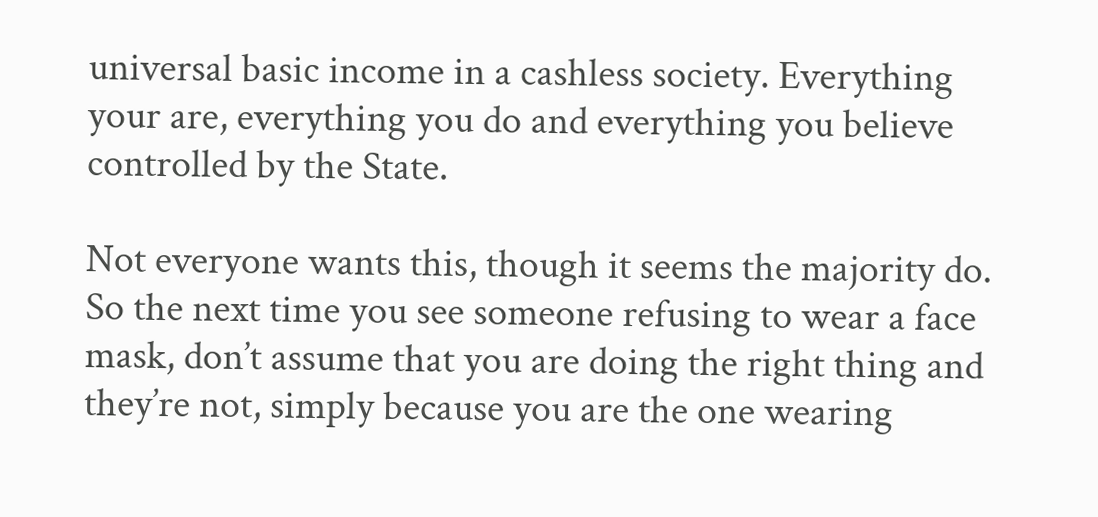universal basic income in a cashless society. Everything your are, everything you do and everything you believe controlled by the State.

Not everyone wants this, though it seems the majority do. So the next time you see someone refusing to wear a face mask, don’t assume that you are doing the right thing and they’re not, simply because you are the one wearing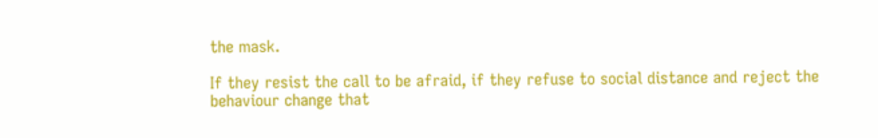the mask.

If they resist the call to be afraid, if they refuse to social distance and reject the behaviour change that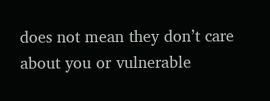does not mean they don’t care about you or vulnerable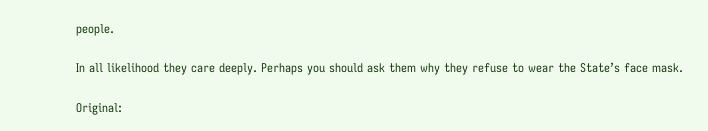people.

In all likelihood they care deeply. Perhaps you should ask them why they refuse to wear the State’s face mask.

Original: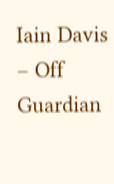Iain Davis – Off Guardian